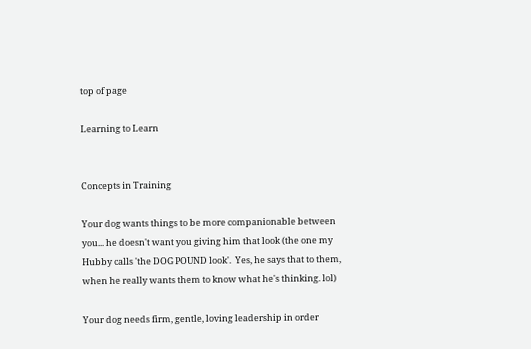top of page

Learning to Learn


Concepts in Training

Your dog wants things to be more companionable between you... he doesn't want you giving him that look (the one my Hubby calls 'the DOG POUND look'.  Yes, he says that to them, when he really wants them to know what he's thinking. lol)

Your dog needs firm, gentle, loving leadership in order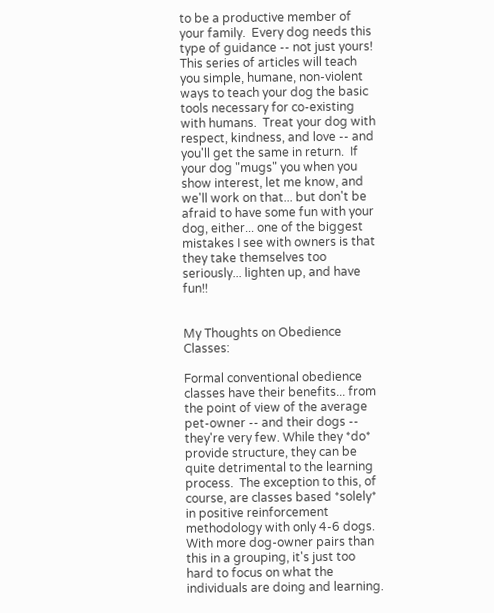to be a productive member of your family.  Every dog needs this type of guidance -- not just yours!   This series of articles will teach you simple, humane, non-violent ways to teach your dog the basic tools necessary for co-existing with humans.  Treat your dog with respect, kindness, and love -- and you'll get the same in return.  If your dog "mugs" you when you show interest, let me know, and we'll work on that... but don't be afraid to have some fun with your dog, either... one of the biggest mistakes I see with owners is that they take themselves too seriously... lighten up, and have fun!!


My Thoughts on Obedience Classes:

Formal conventional obedience classes have their benefits... from the point of view of the average pet-owner -- and their dogs -- they're very few. While they *do* provide structure, they can be quite detrimental to the learning process.  The exception to this, of course, are classes based *solely* in positive reinforcement methodology with only 4-6 dogs.  With more dog-owner pairs than this in a grouping, it's just too hard to focus on what the individuals are doing and learning.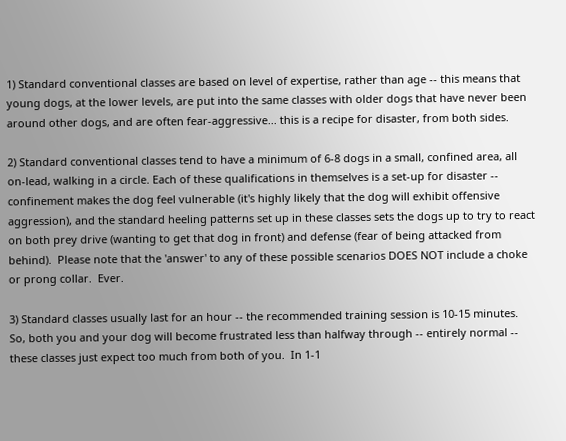1) Standard conventional classes are based on level of expertise, rather than age -- this means that young dogs, at the lower levels, are put into the same classes with older dogs that have never been around other dogs, and are often fear-aggressive... this is a recipe for disaster, from both sides.

2) Standard conventional classes tend to have a minimum of 6-8 dogs in a small, confined area, all on-lead, walking in a circle. Each of these qualifications in themselves is a set-up for disaster -- confinement makes the dog feel vulnerable (it's highly likely that the dog will exhibit offensive aggression), and the standard heeling patterns set up in these classes sets the dogs up to try to react on both prey drive (wanting to get that dog in front) and defense (fear of being attacked from behind).  Please note that the 'answer' to any of these possible scenarios DOES NOT include a choke or prong collar.  Ever.

3) Standard classes usually last for an hour -- the recommended training session is 10-15 minutes. So, both you and your dog will become frustrated less than halfway through -- entirely normal -- these classes just expect too much from both of you.  In 1-1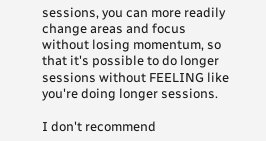sessions, you can more readily change areas and focus without losing momentum, so that it's possible to do longer sessions without FEELING like you're doing longer sessions.

I don't recommend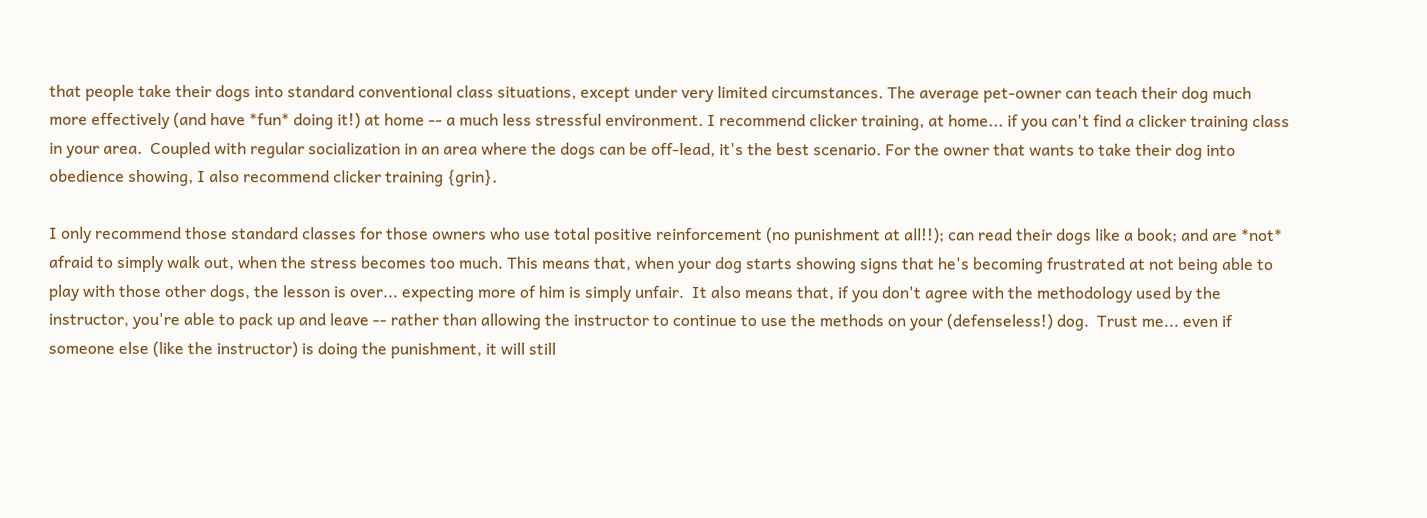that people take their dogs into standard conventional class situations, except under very limited circumstances. The average pet-owner can teach their dog much more effectively (and have *fun* doing it!) at home -- a much less stressful environment. I recommend clicker training, at home... if you can't find a clicker training class in your area.  Coupled with regular socialization in an area where the dogs can be off-lead, it's the best scenario. For the owner that wants to take their dog into obedience showing, I also recommend clicker training {grin}.

I only recommend those standard classes for those owners who use total positive reinforcement (no punishment at all!!); can read their dogs like a book; and are *not* afraid to simply walk out, when the stress becomes too much. This means that, when your dog starts showing signs that he's becoming frustrated at not being able to play with those other dogs, the lesson is over... expecting more of him is simply unfair.  It also means that, if you don't agree with the methodology used by the instructor, you're able to pack up and leave -- rather than allowing the instructor to continue to use the methods on your (defenseless!) dog.  Trust me... even if someone else (like the instructor) is doing the punishment, it will still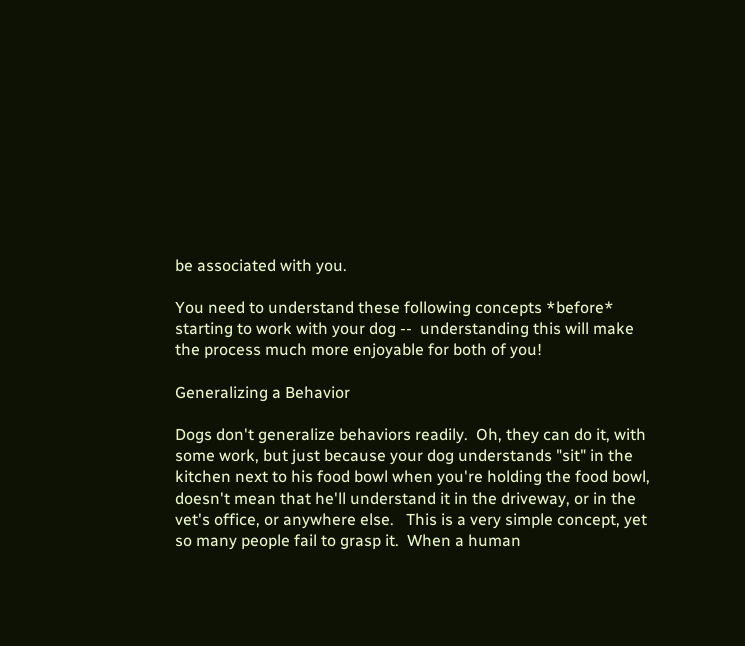be associated with you.

You need to understand these following concepts *before* starting to work with your dog --  understanding this will make the process much more enjoyable for both of you!

Generalizing a Behavior

Dogs don't generalize behaviors readily.  Oh, they can do it, with some work, but just because your dog understands "sit" in the kitchen next to his food bowl when you're holding the food bowl, doesn't mean that he'll understand it in the driveway, or in the vet's office, or anywhere else.   This is a very simple concept, yet so many people fail to grasp it.  When a human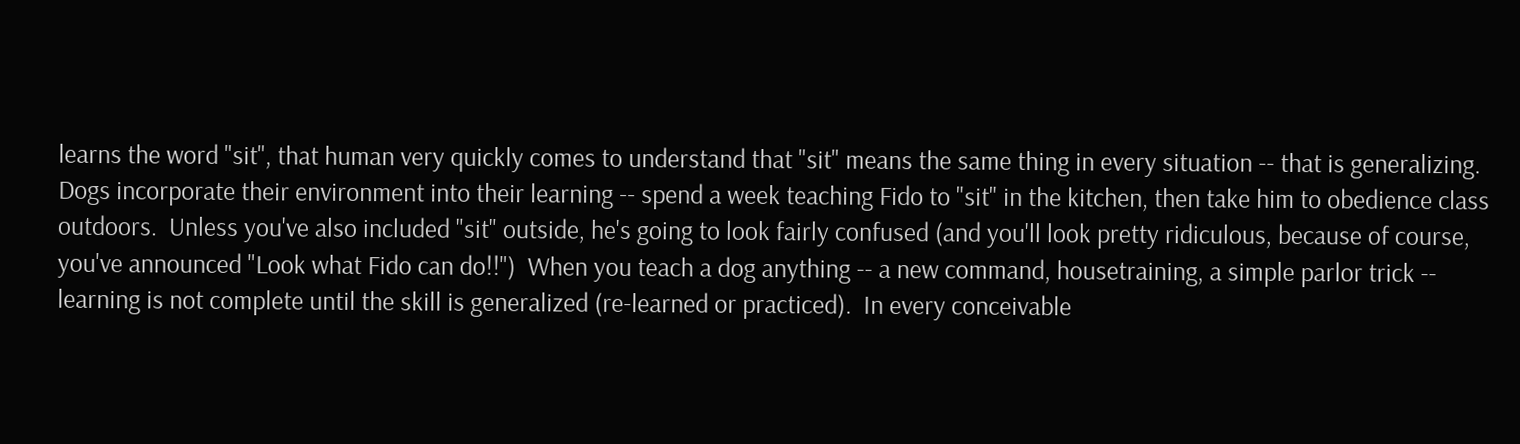learns the word "sit", that human very quickly comes to understand that "sit" means the same thing in every situation -- that is generalizing.  Dogs incorporate their environment into their learning -- spend a week teaching Fido to "sit" in the kitchen, then take him to obedience class outdoors.  Unless you've also included "sit" outside, he's going to look fairly confused (and you'll look pretty ridiculous, because of course, you've announced "Look what Fido can do!!")  When you teach a dog anything -- a new command, housetraining, a simple parlor trick -- learning is not complete until the skill is generalized (re-learned or practiced).  In every conceivable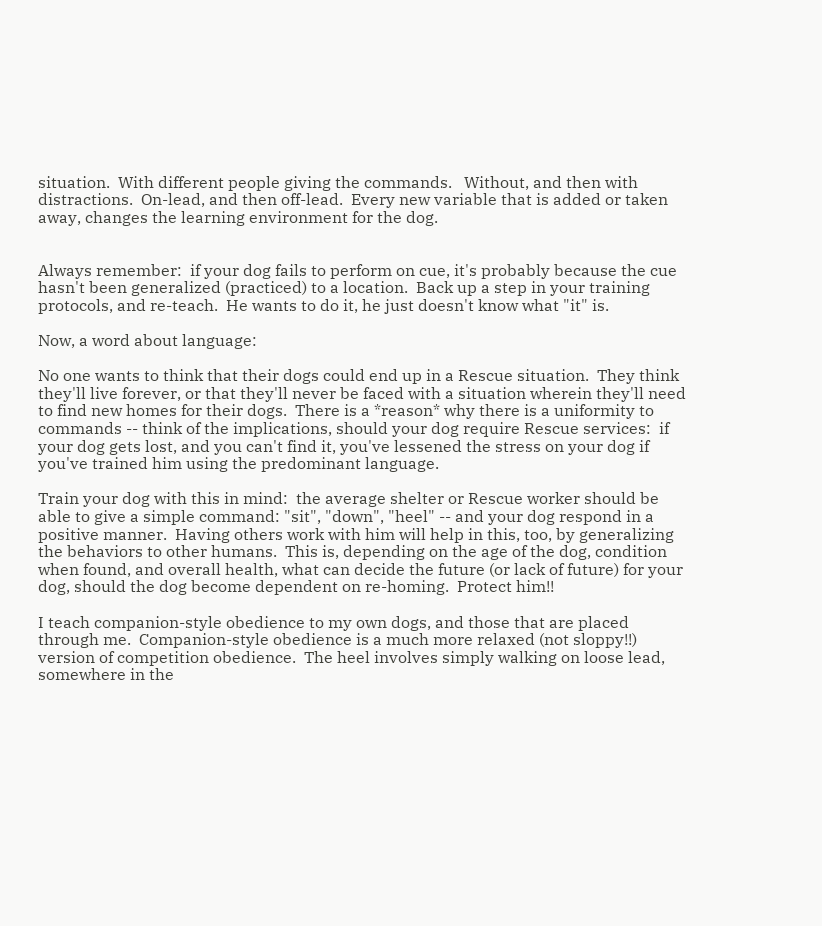situation.  With different people giving the commands.   Without, and then with distractions.  On-lead, and then off-lead.  Every new variable that is added or taken away, changes the learning environment for the dog.


Always remember:  if your dog fails to perform on cue, it's probably because the cue hasn't been generalized (practiced) to a location.  Back up a step in your training protocols, and re-teach.  He wants to do it, he just doesn't know what "it" is.

Now, a word about language:

No one wants to think that their dogs could end up in a Rescue situation.  They think they'll live forever, or that they'll never be faced with a situation wherein they'll need to find new homes for their dogs.  There is a *reason* why there is a uniformity to commands -- think of the implications, should your dog require Rescue services:  if your dog gets lost, and you can't find it, you've lessened the stress on your dog if you've trained him using the predominant language.

Train your dog with this in mind:  the average shelter or Rescue worker should be able to give a simple command: "sit", "down", "heel" -- and your dog respond in a positive manner.  Having others work with him will help in this, too, by generalizing the behaviors to other humans.  This is, depending on the age of the dog, condition when found, and overall health, what can decide the future (or lack of future) for your dog, should the dog become dependent on re-homing.  Protect him!!

I teach companion-style obedience to my own dogs, and those that are placed through me.  Companion-style obedience is a much more relaxed (not sloppy!!) version of competition obedience.  The heel involves simply walking on loose lead, somewhere in the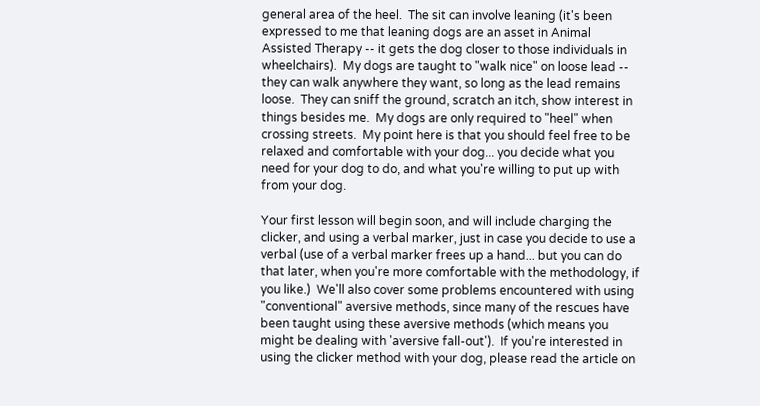general area of the heel.  The sit can involve leaning (it's been expressed to me that leaning dogs are an asset in Animal Assisted Therapy -- it gets the dog closer to those individuals in wheelchairs).  My dogs are taught to "walk nice" on loose lead -- they can walk anywhere they want, so long as the lead remains loose.  They can sniff the ground, scratch an itch, show interest in things besides me.  My dogs are only required to "heel" when crossing streets.  My point here is that you should feel free to be relaxed and comfortable with your dog... you decide what you need for your dog to do, and what you're willing to put up with from your dog.

Your first lesson will begin soon, and will include charging the clicker, and using a verbal marker, just in case you decide to use a verbal (use of a verbal marker frees up a hand... but you can do that later, when you're more comfortable with the methodology, if you like.)  We'll also cover some problems encountered with using "conventional" aversive methods, since many of the rescues have been taught using these aversive methods (which means you might be dealing with 'aversive fall-out').  If you're interested in using the clicker method with your dog, please read the article on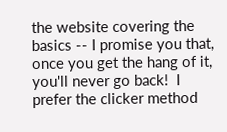the website covering the basics -- I promise you that, once you get the hang of it, you'll never go back!  I prefer the clicker method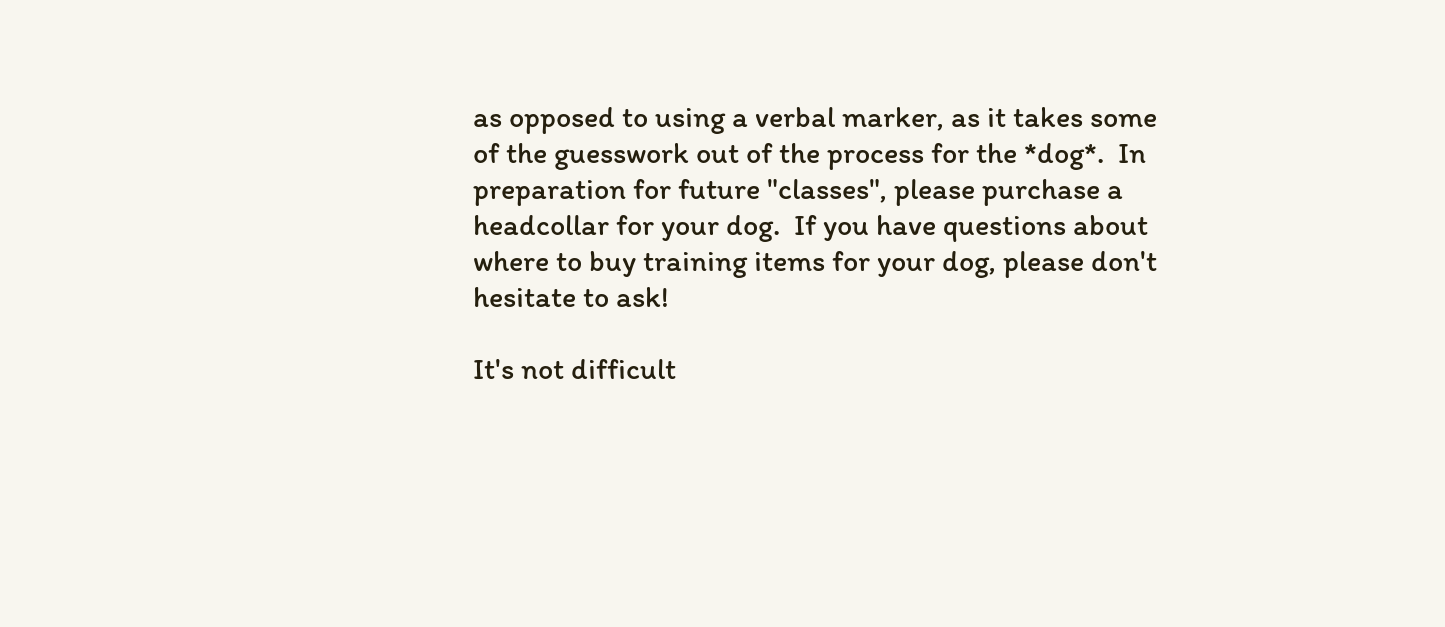as opposed to using a verbal marker, as it takes some of the guesswork out of the process for the *dog*.  In preparation for future "classes", please purchase a headcollar for your dog.  If you have questions about where to buy training items for your dog, please don't hesitate to ask!

It's not difficult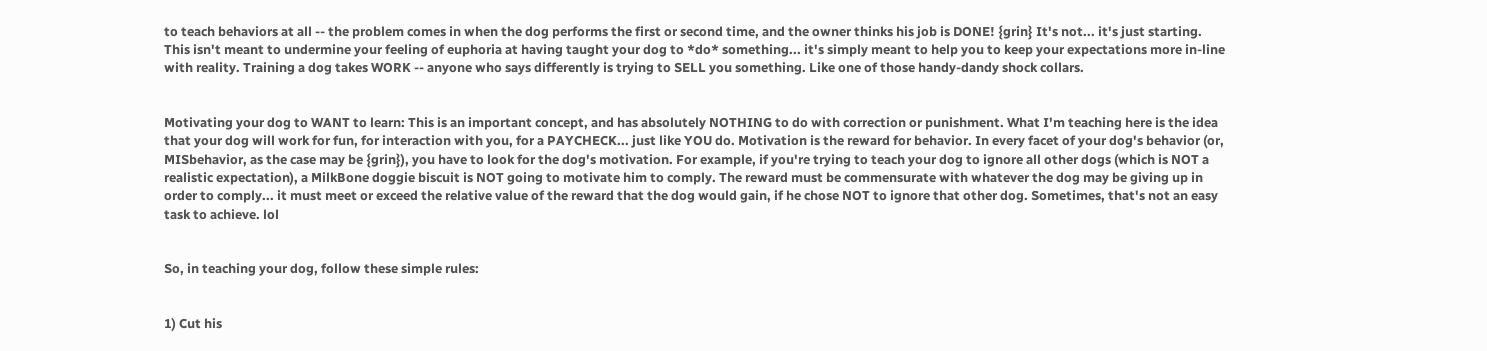to teach behaviors at all -- the problem comes in when the dog performs the first or second time, and the owner thinks his job is DONE! {grin} It's not... it's just starting. This isn't meant to undermine your feeling of euphoria at having taught your dog to *do* something... it's simply meant to help you to keep your expectations more in-line with reality. Training a dog takes WORK -- anyone who says differently is trying to SELL you something. Like one of those handy-dandy shock collars.


Motivating your dog to WANT to learn: This is an important concept, and has absolutely NOTHING to do with correction or punishment. What I'm teaching here is the idea that your dog will work for fun, for interaction with you, for a PAYCHECK... just like YOU do. Motivation is the reward for behavior. In every facet of your dog's behavior (or, MISbehavior, as the case may be {grin}), you have to look for the dog's motivation. For example, if you're trying to teach your dog to ignore all other dogs (which is NOT a realistic expectation), a MilkBone doggie biscuit is NOT going to motivate him to comply. The reward must be commensurate with whatever the dog may be giving up in order to comply... it must meet or exceed the relative value of the reward that the dog would gain, if he chose NOT to ignore that other dog. Sometimes, that's not an easy task to achieve. lol


So, in teaching your dog, follow these simple rules:


1) Cut his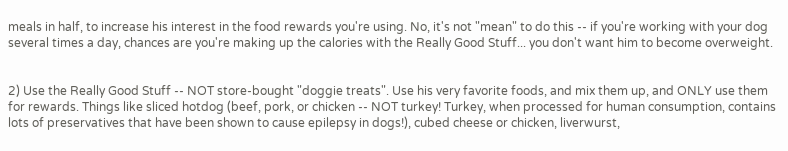meals in half, to increase his interest in the food rewards you're using. No, it's not "mean" to do this -- if you're working with your dog several times a day, chances are you're making up the calories with the Really Good Stuff... you don't want him to become overweight.


2) Use the Really Good Stuff -- NOT store-bought "doggie treats". Use his very favorite foods, and mix them up, and ONLY use them for rewards. Things like sliced hotdog (beef, pork, or chicken -- NOT turkey! Turkey, when processed for human consumption, contains lots of preservatives that have been shown to cause epilepsy in dogs!), cubed cheese or chicken, liverwurst,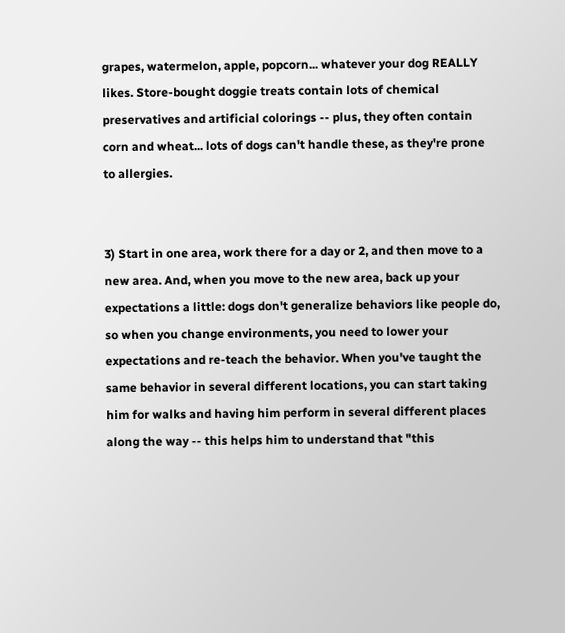grapes, watermelon, apple, popcorn... whatever your dog REALLY likes. Store-bought doggie treats contain lots of chemical preservatives and artificial colorings -- plus, they often contain corn and wheat... lots of dogs can't handle these, as they're prone to allergies.


3) Start in one area, work there for a day or 2, and then move to a new area. And, when you move to the new area, back up your expectations a little: dogs don't generalize behaviors like people do, so when you change environments, you need to lower your expectations and re-teach the behavior. When you've taught the same behavior in several different locations, you can start taking him for walks and having him perform in several different places along the way -- this helps him to understand that "this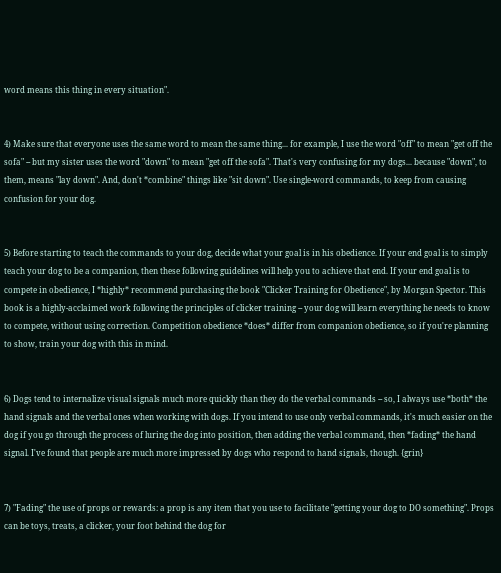word means this thing in every situation".


4) Make sure that everyone uses the same word to mean the same thing... for example, I use the word "off" to mean "get off the sofa" -- but my sister uses the word "down" to mean "get off the sofa". That's very confusing for my dogs... because "down", to them, means "lay down". And, don't *combine" things like "sit down". Use single-word commands, to keep from causing confusion for your dog.


5) Before starting to teach the commands to your dog, decide what your goal is in his obedience. If your end goal is to simply teach your dog to be a companion, then these following guidelines will help you to achieve that end. If your end goal is to compete in obedience, I *highly* recommend purchasing the book "Clicker Training for Obedience", by Morgan Spector. This book is a highly-acclaimed work following the principles of clicker training -- your dog will learn everything he needs to know to compete, without using correction. Competition obedience *does* differ from companion obedience, so if you're planning to show, train your dog with this in mind.


6) Dogs tend to internalize visual signals much more quickly than they do the verbal commands -- so, I always use *both* the hand signals and the verbal ones when working with dogs. If you intend to use only verbal commands, it's much easier on the dog if you go through the process of luring the dog into position, then adding the verbal command, then *fading* the hand signal. I've found that people are much more impressed by dogs who respond to hand signals, though. {grin}


7) "Fading" the use of props or rewards: a prop is any item that you use to facilitate "getting your dog to DO something". Props can be toys, treats, a clicker, your foot behind the dog for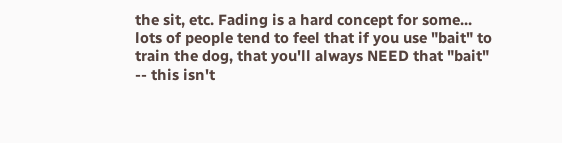the sit, etc. Fading is a hard concept for some... lots of people tend to feel that if you use "bait" to train the dog, that you'll always NEED that "bait" -- this isn't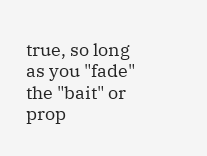true, so long as you "fade" the "bait" or prop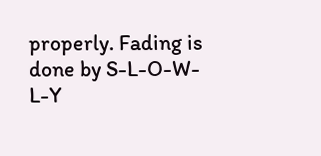properly. Fading is done by S-L-O-W-L-Y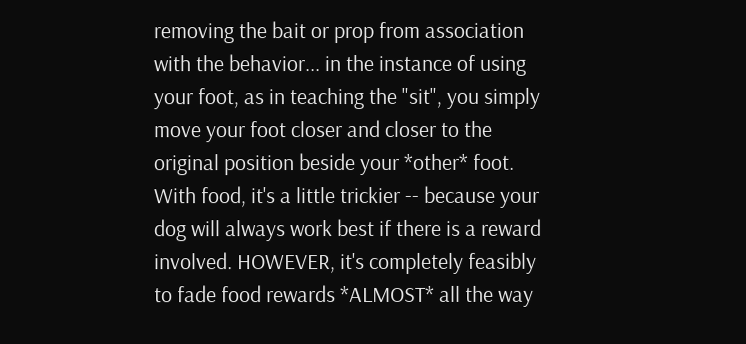removing the bait or prop from association with the behavior... in the instance of using your foot, as in teaching the "sit", you simply move your foot closer and closer to the original position beside your *other* foot. With food, it's a little trickier -- because your dog will always work best if there is a reward involved. HOWEVER, it's completely feasibly to fade food rewards *ALMOST* all the way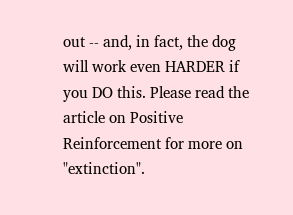out -- and, in fact, the dog will work even HARDER if you DO this. Please read the article on Positive Reinforcement for more on "extinction".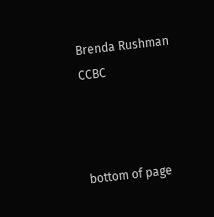Brenda Rushman CCBC



bottom of page